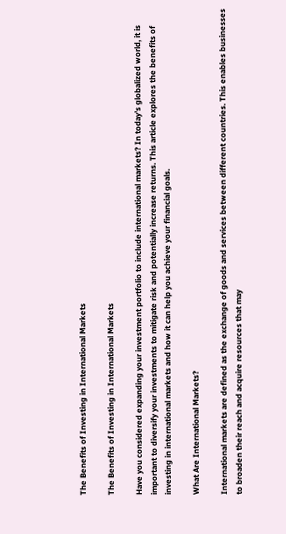The Benefits of Investing in International Markets

The Benefits of Investing in International Markets

Have you considered expanding your investment portfolio to include international markets? In today’s globalized world, it is important to diversify your investments to mitigate risk and potentially increase returns. This article explores the benefits of investing in international markets and how it can help you achieve your financial goals.

What Are International Markets?

International markets are defined as the exchange of goods and services between different countries. This enables businesses to broaden their reach and acquire resources that may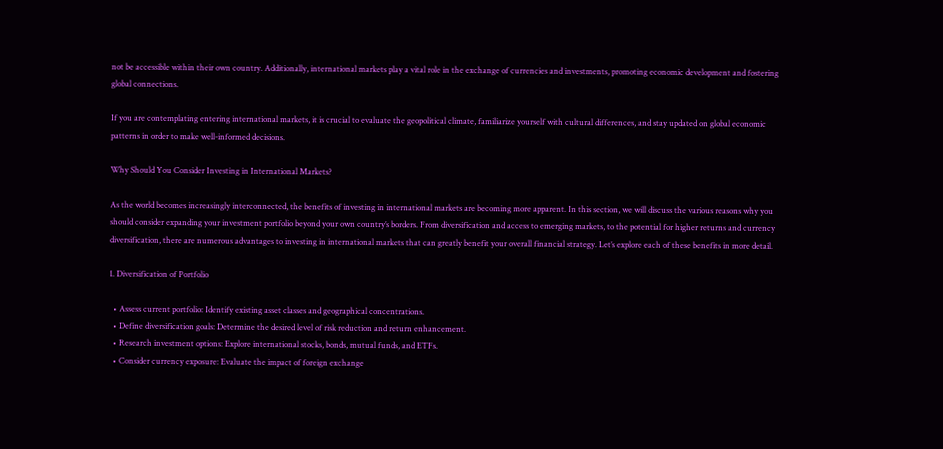not be accessible within their own country. Additionally, international markets play a vital role in the exchange of currencies and investments, promoting economic development and fostering global connections.

If you are contemplating entering international markets, it is crucial to evaluate the geopolitical climate, familiarize yourself with cultural differences, and stay updated on global economic patterns in order to make well-informed decisions.

Why Should You Consider Investing in International Markets?

As the world becomes increasingly interconnected, the benefits of investing in international markets are becoming more apparent. In this section, we will discuss the various reasons why you should consider expanding your investment portfolio beyond your own country’s borders. From diversification and access to emerging markets, to the potential for higher returns and currency diversification, there are numerous advantages to investing in international markets that can greatly benefit your overall financial strategy. Let’s explore each of these benefits in more detail.

1. Diversification of Portfolio

  • Assess current portfolio: Identify existing asset classes and geographical concentrations.
  • Define diversification goals: Determine the desired level of risk reduction and return enhancement.
  • Research investment options: Explore international stocks, bonds, mutual funds, and ETFs.
  • Consider currency exposure: Evaluate the impact of foreign exchange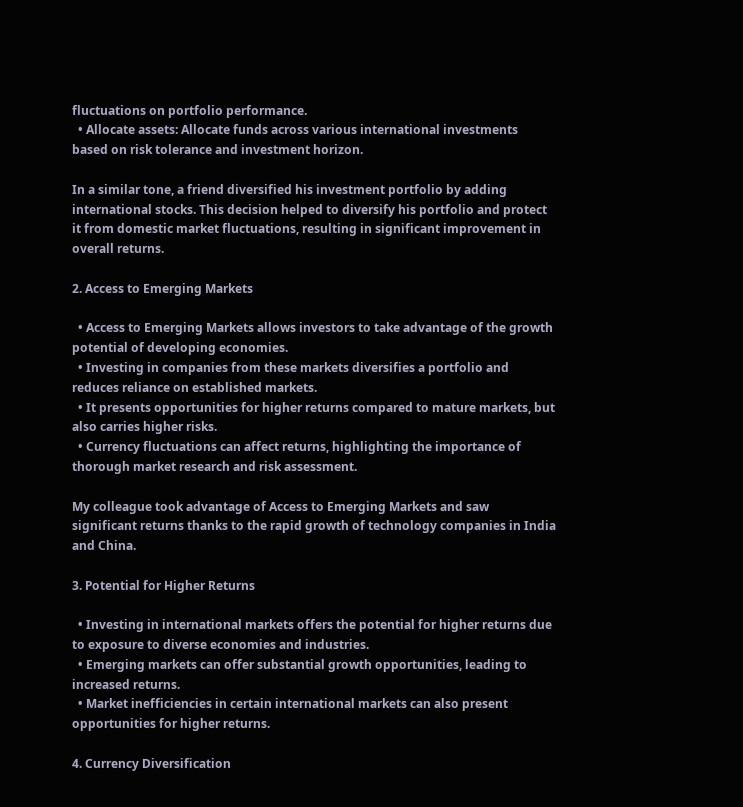fluctuations on portfolio performance.
  • Allocate assets: Allocate funds across various international investments based on risk tolerance and investment horizon.

In a similar tone, a friend diversified his investment portfolio by adding international stocks. This decision helped to diversify his portfolio and protect it from domestic market fluctuations, resulting in significant improvement in overall returns.

2. Access to Emerging Markets

  • Access to Emerging Markets allows investors to take advantage of the growth potential of developing economies.
  • Investing in companies from these markets diversifies a portfolio and reduces reliance on established markets.
  • It presents opportunities for higher returns compared to mature markets, but also carries higher risks.
  • Currency fluctuations can affect returns, highlighting the importance of thorough market research and risk assessment.

My colleague took advantage of Access to Emerging Markets and saw significant returns thanks to the rapid growth of technology companies in India and China.

3. Potential for Higher Returns

  • Investing in international markets offers the potential for higher returns due to exposure to diverse economies and industries.
  • Emerging markets can offer substantial growth opportunities, leading to increased returns.
  • Market inefficiencies in certain international markets can also present opportunities for higher returns.

4. Currency Diversification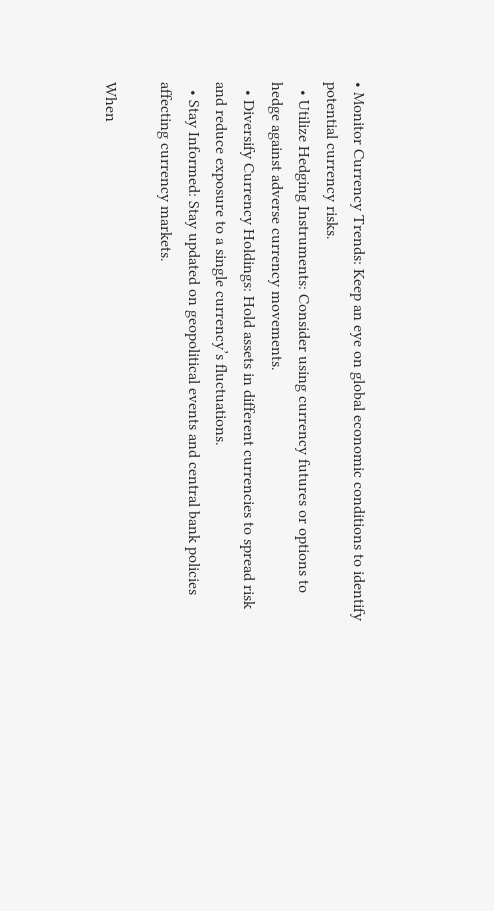• Monitor Currency Trends: Keep an eye on global economic conditions to identify potential currency risks.
  • Utilize Hedging Instruments: Consider using currency futures or options to hedge against adverse currency movements.
  • Diversify Currency Holdings: Hold assets in different currencies to spread risk and reduce exposure to a single currency’s fluctuations.
  • Stay Informed: Stay updated on geopolitical events and central bank policies affecting currency markets.

When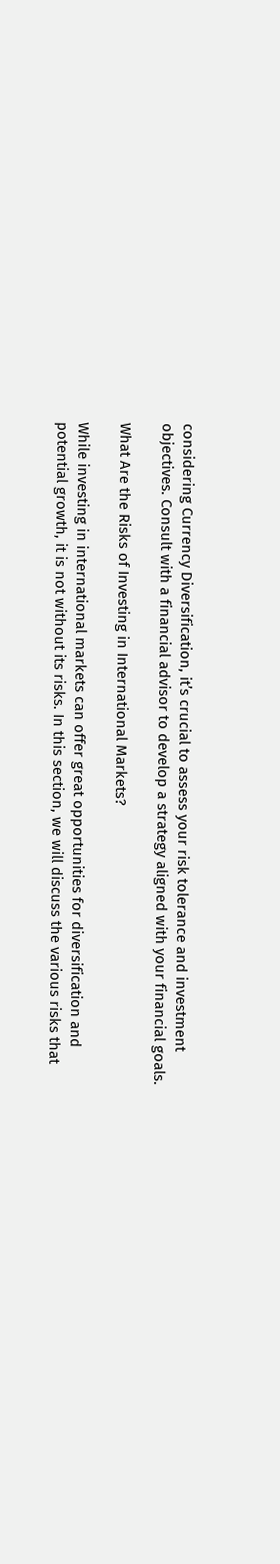considering Currency Diversification, it’s crucial to assess your risk tolerance and investment objectives. Consult with a financial advisor to develop a strategy aligned with your financial goals.

What Are the Risks of Investing in International Markets?

While investing in international markets can offer great opportunities for diversification and potential growth, it is not without its risks. In this section, we will discuss the various risks that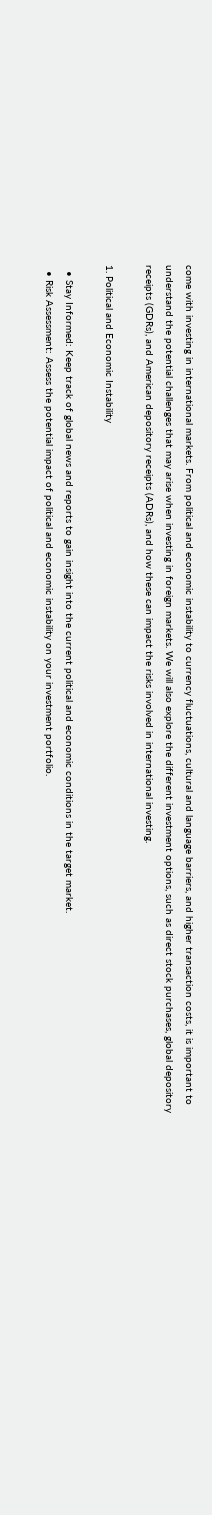come with investing in international markets. From political and economic instability to currency fluctuations, cultural and language barriers, and higher transaction costs, it is important to understand the potential challenges that may arise when investing in foreign markets. We will also explore the different investment options, such as direct stock purchases, global depository receipts (GDRs), and American depository receipts (ADRs), and how these can impact the risks involved in international investing.

1. Political and Economic Instability

  • Stay Informed: Keep track of global news and reports to gain insight into the current political and economic conditions in the target market.
  • Risk Assessment: Assess the potential impact of political and economic instability on your investment portfolio.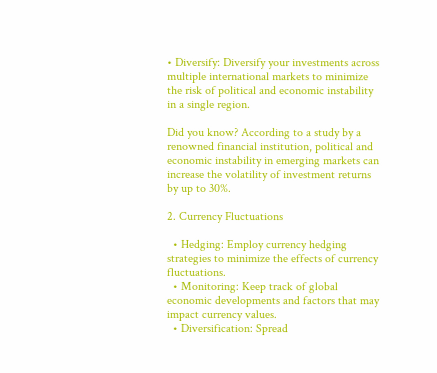• Diversify: Diversify your investments across multiple international markets to minimize the risk of political and economic instability in a single region.

Did you know? According to a study by a renowned financial institution, political and economic instability in emerging markets can increase the volatility of investment returns by up to 30%.

2. Currency Fluctuations

  • Hedging: Employ currency hedging strategies to minimize the effects of currency fluctuations.
  • Monitoring: Keep track of global economic developments and factors that may impact currency values.
  • Diversification: Spread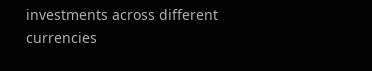investments across different currencies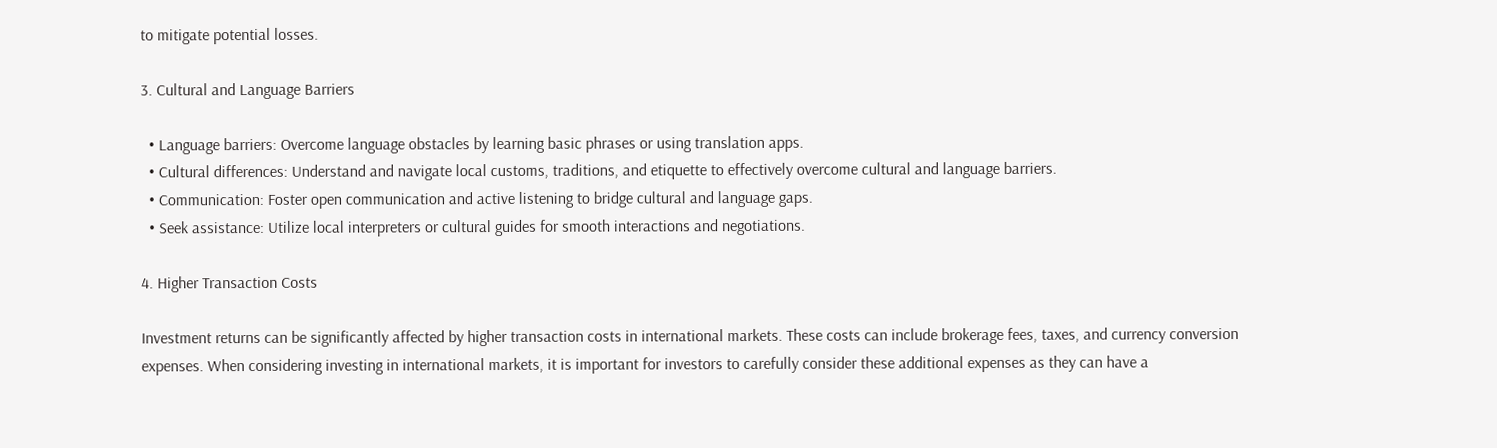to mitigate potential losses.

3. Cultural and Language Barriers

  • Language barriers: Overcome language obstacles by learning basic phrases or using translation apps.
  • Cultural differences: Understand and navigate local customs, traditions, and etiquette to effectively overcome cultural and language barriers.
  • Communication: Foster open communication and active listening to bridge cultural and language gaps.
  • Seek assistance: Utilize local interpreters or cultural guides for smooth interactions and negotiations.

4. Higher Transaction Costs

Investment returns can be significantly affected by higher transaction costs in international markets. These costs can include brokerage fees, taxes, and currency conversion expenses. When considering investing in international markets, it is important for investors to carefully consider these additional expenses as they can have a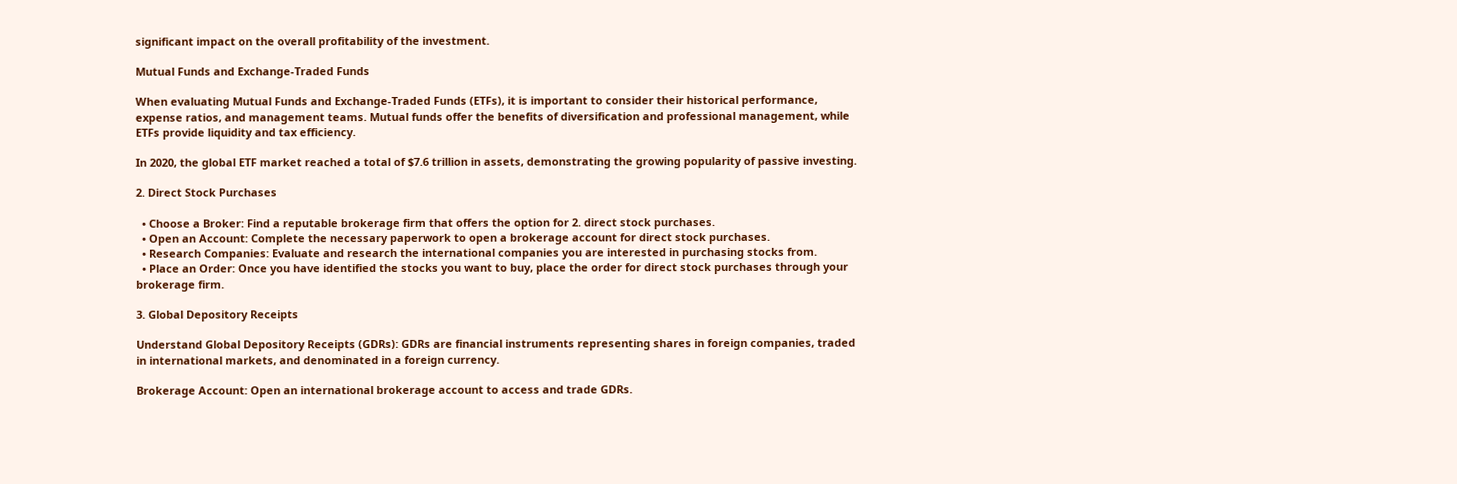significant impact on the overall profitability of the investment.

Mutual Funds and Exchange-Traded Funds

When evaluating Mutual Funds and Exchange-Traded Funds (ETFs), it is important to consider their historical performance, expense ratios, and management teams. Mutual funds offer the benefits of diversification and professional management, while ETFs provide liquidity and tax efficiency.

In 2020, the global ETF market reached a total of $7.6 trillion in assets, demonstrating the growing popularity of passive investing.

2. Direct Stock Purchases

  • Choose a Broker: Find a reputable brokerage firm that offers the option for 2. direct stock purchases.
  • Open an Account: Complete the necessary paperwork to open a brokerage account for direct stock purchases.
  • Research Companies: Evaluate and research the international companies you are interested in purchasing stocks from.
  • Place an Order: Once you have identified the stocks you want to buy, place the order for direct stock purchases through your brokerage firm.

3. Global Depository Receipts

Understand Global Depository Receipts (GDRs): GDRs are financial instruments representing shares in foreign companies, traded in international markets, and denominated in a foreign currency.

Brokerage Account: Open an international brokerage account to access and trade GDRs.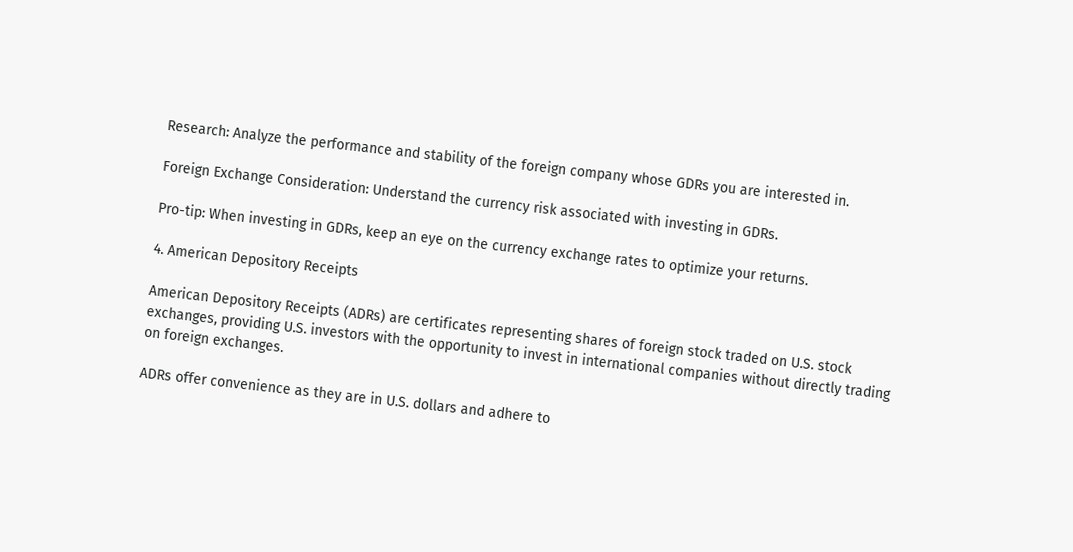Research: Analyze the performance and stability of the foreign company whose GDRs you are interested in.

Foreign Exchange Consideration: Understand the currency risk associated with investing in GDRs.

Pro-tip: When investing in GDRs, keep an eye on the currency exchange rates to optimize your returns.

4. American Depository Receipts

American Depository Receipts (ADRs) are certificates representing shares of foreign stock traded on U.S. stock exchanges, providing U.S. investors with the opportunity to invest in international companies without directly trading on foreign exchanges.

ADRs offer convenience as they are in U.S. dollars and adhere to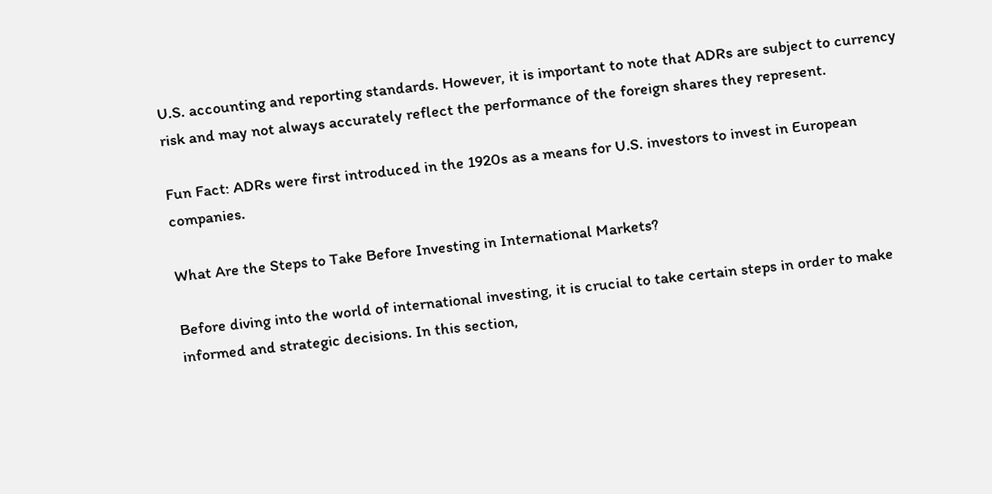U.S. accounting and reporting standards. However, it is important to note that ADRs are subject to currency risk and may not always accurately reflect the performance of the foreign shares they represent.

Fun Fact: ADRs were first introduced in the 1920s as a means for U.S. investors to invest in European companies.

What Are the Steps to Take Before Investing in International Markets?

Before diving into the world of international investing, it is crucial to take certain steps in order to make informed and strategic decisions. In this section,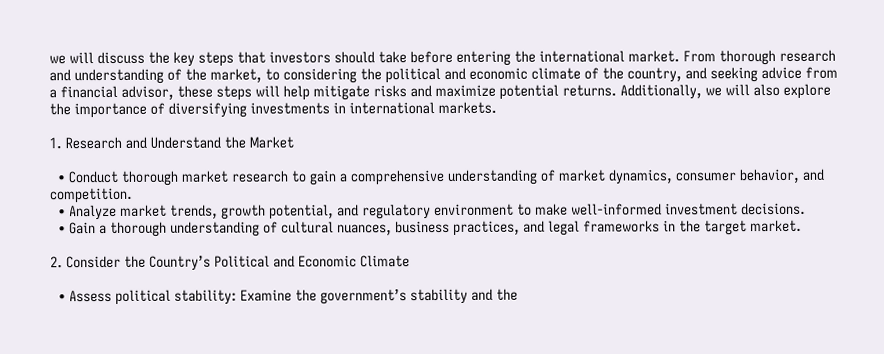we will discuss the key steps that investors should take before entering the international market. From thorough research and understanding of the market, to considering the political and economic climate of the country, and seeking advice from a financial advisor, these steps will help mitigate risks and maximize potential returns. Additionally, we will also explore the importance of diversifying investments in international markets.

1. Research and Understand the Market

  • Conduct thorough market research to gain a comprehensive understanding of market dynamics, consumer behavior, and competition.
  • Analyze market trends, growth potential, and regulatory environment to make well-informed investment decisions.
  • Gain a thorough understanding of cultural nuances, business practices, and legal frameworks in the target market.

2. Consider the Country’s Political and Economic Climate

  • Assess political stability: Examine the government’s stability and the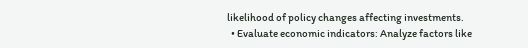likelihood of policy changes affecting investments.
  • Evaluate economic indicators: Analyze factors like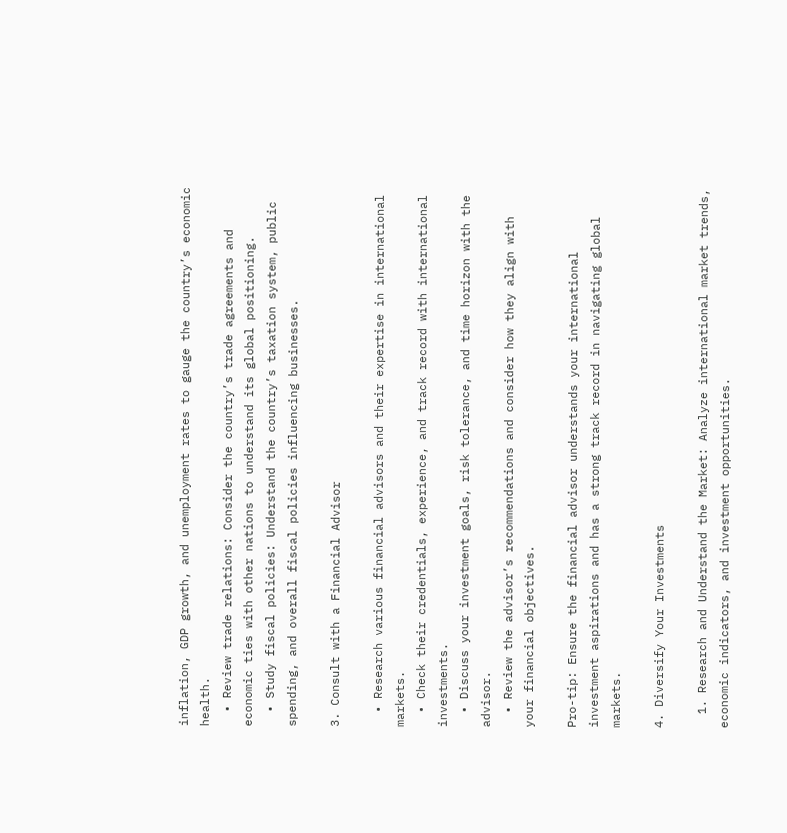inflation, GDP growth, and unemployment rates to gauge the country’s economic health.
  • Review trade relations: Consider the country’s trade agreements and economic ties with other nations to understand its global positioning.
  • Study fiscal policies: Understand the country’s taxation system, public spending, and overall fiscal policies influencing businesses.

3. Consult with a Financial Advisor

  • Research various financial advisors and their expertise in international markets.
  • Check their credentials, experience, and track record with international investments.
  • Discuss your investment goals, risk tolerance, and time horizon with the advisor.
  • Review the advisor’s recommendations and consider how they align with your financial objectives.

Pro-tip: Ensure the financial advisor understands your international investment aspirations and has a strong track record in navigating global markets.

4. Diversify Your Investments

  1. Research and Understand the Market: Analyze international market trends, economic indicators, and investment opportunities.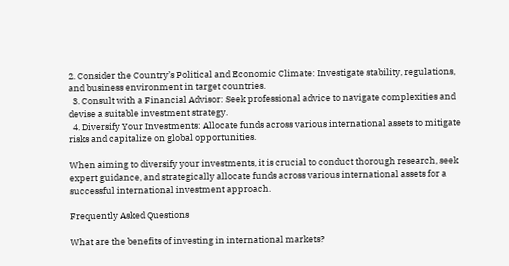2. Consider the Country’s Political and Economic Climate: Investigate stability, regulations, and business environment in target countries.
  3. Consult with a Financial Advisor: Seek professional advice to navigate complexities and devise a suitable investment strategy.
  4. Diversify Your Investments: Allocate funds across various international assets to mitigate risks and capitalize on global opportunities.

When aiming to diversify your investments, it is crucial to conduct thorough research, seek expert guidance, and strategically allocate funds across various international assets for a successful international investment approach.

Frequently Asked Questions

What are the benefits of investing in international markets?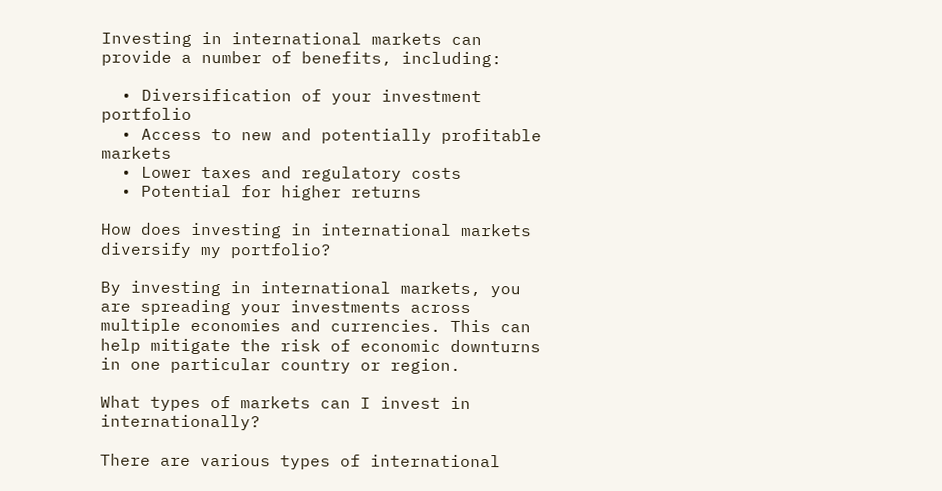Investing in international markets can provide a number of benefits, including:

  • Diversification of your investment portfolio
  • Access to new and potentially profitable markets
  • Lower taxes and regulatory costs
  • Potential for higher returns

How does investing in international markets diversify my portfolio?

By investing in international markets, you are spreading your investments across multiple economies and currencies. This can help mitigate the risk of economic downturns in one particular country or region.

What types of markets can I invest in internationally?

There are various types of international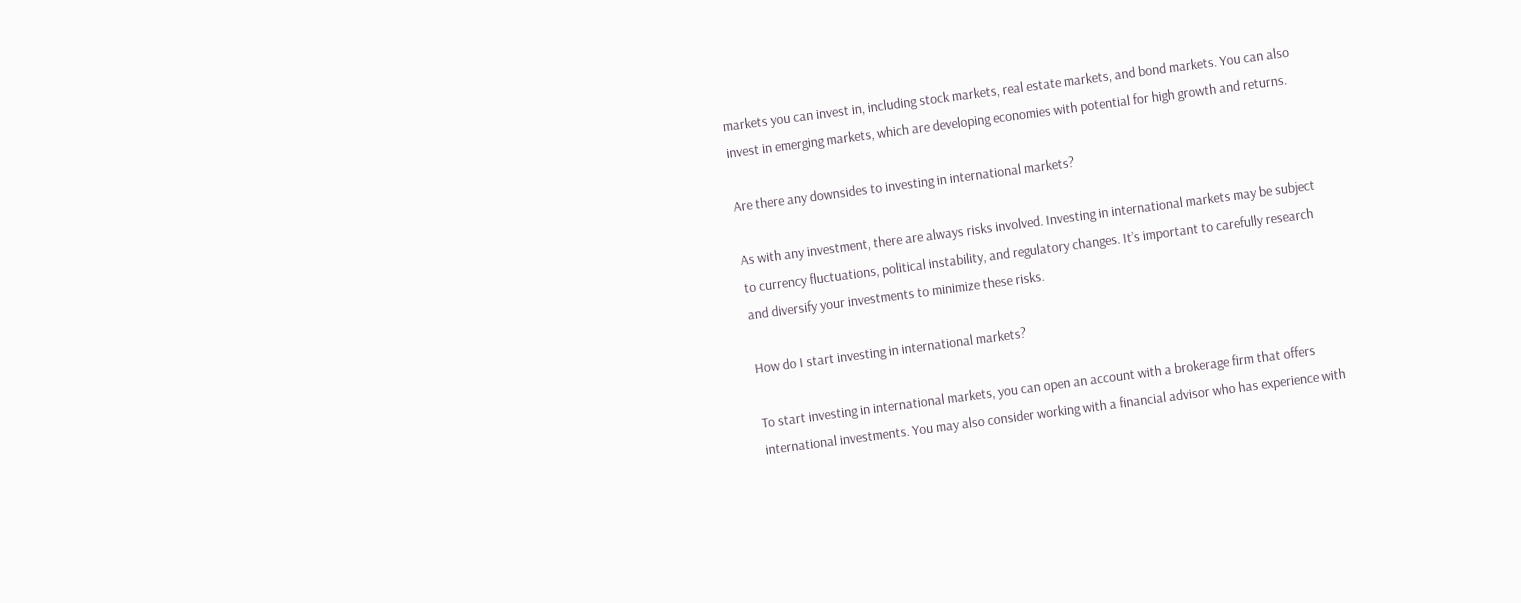markets you can invest in, including stock markets, real estate markets, and bond markets. You can also invest in emerging markets, which are developing economies with potential for high growth and returns.

Are there any downsides to investing in international markets?

As with any investment, there are always risks involved. Investing in international markets may be subject to currency fluctuations, political instability, and regulatory changes. It’s important to carefully research and diversify your investments to minimize these risks.

How do I start investing in international markets?

To start investing in international markets, you can open an account with a brokerage firm that offers international investments. You may also consider working with a financial advisor who has experience with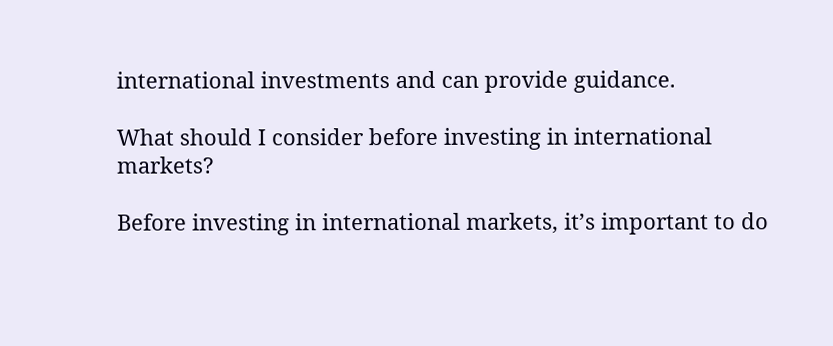international investments and can provide guidance.

What should I consider before investing in international markets?

Before investing in international markets, it’s important to do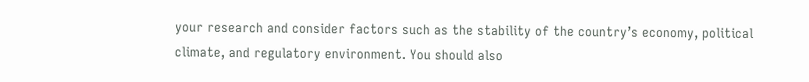your research and consider factors such as the stability of the country’s economy, political climate, and regulatory environment. You should also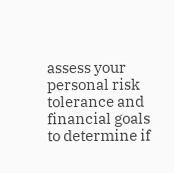assess your personal risk tolerance and financial goals to determine if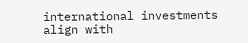international investments align with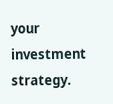your investment strategy.